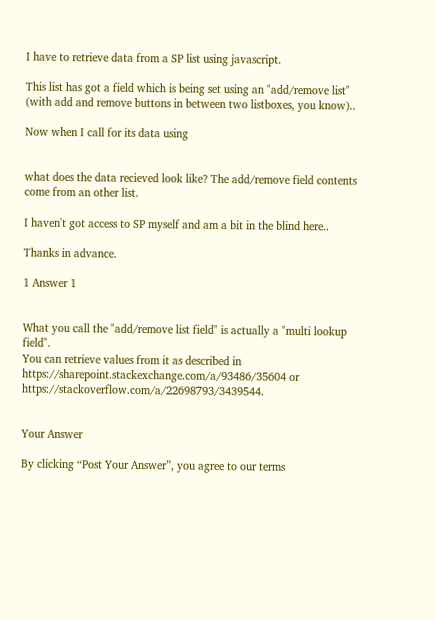I have to retrieve data from a SP list using javascript.

This list has got a field which is being set using an "add/remove list" (with add and remove buttons in between two listboxes, you know)..

Now when I call for its data using


what does the data recieved look like? The add/remove field contents come from an other list.

I haven't got access to SP myself and am a bit in the blind here..

Thanks in advance.

1 Answer 1


What you call the "add/remove list field" is actually a "multi lookup field".
You can retrieve values from it as described in https://sharepoint.stackexchange.com/a/93486/35604 or https://stackoverflow.com/a/22698793/3439544.


Your Answer

By clicking “Post Your Answer”, you agree to our terms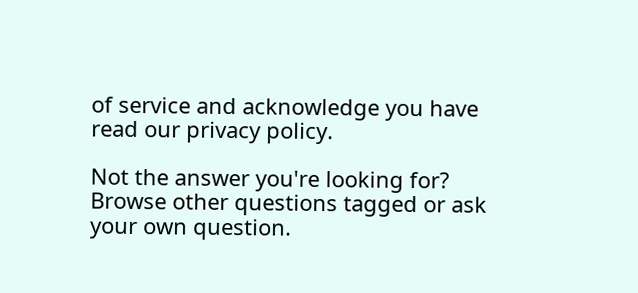of service and acknowledge you have read our privacy policy.

Not the answer you're looking for? Browse other questions tagged or ask your own question.